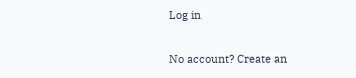Log in

No account? Create an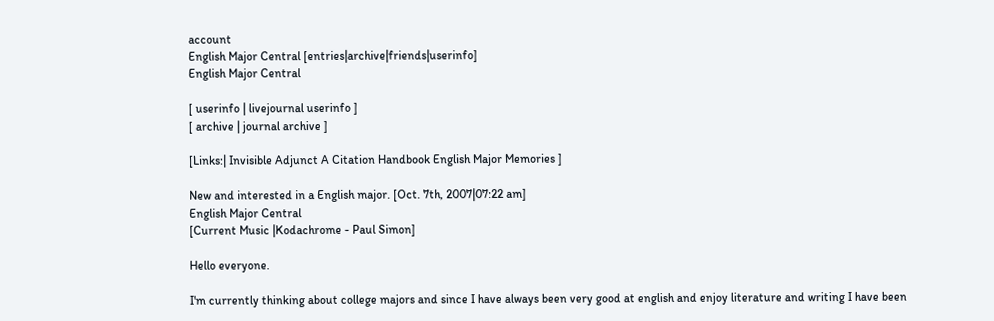account
English Major Central [entries|archive|friends|userinfo]
English Major Central

[ userinfo | livejournal userinfo ]
[ archive | journal archive ]

[Links:| Invisible Adjunct A Citation Handbook English Major Memories ]

New and interested in a English major. [Oct. 7th, 2007|07:22 am]
English Major Central
[Current Music |Kodachrome - Paul Simon]

Hello everyone.

I'm currently thinking about college majors and since I have always been very good at english and enjoy literature and writing I have been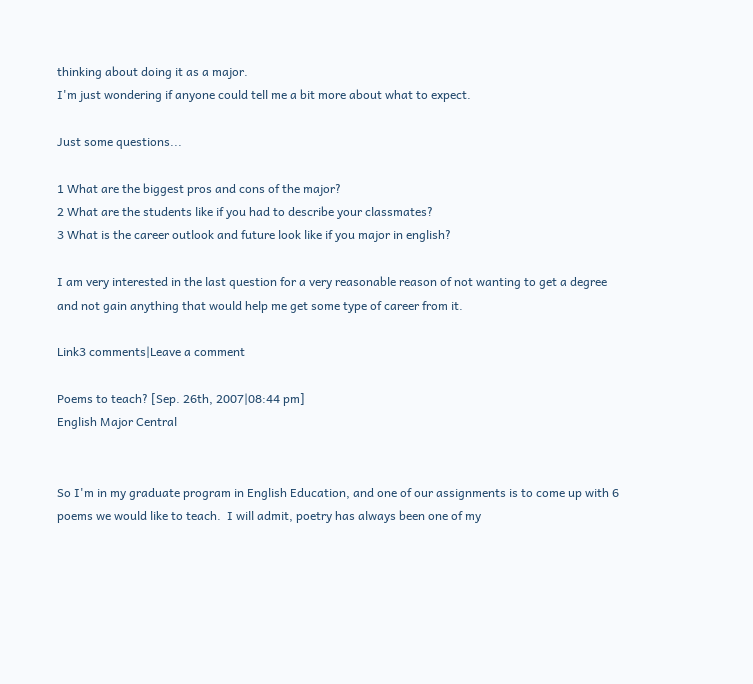thinking about doing it as a major.
I'm just wondering if anyone could tell me a bit more about what to expect.

Just some questions...

1 What are the biggest pros and cons of the major?
2 What are the students like if you had to describe your classmates?
3 What is the career outlook and future look like if you major in english?

I am very interested in the last question for a very reasonable reason of not wanting to get a degree and not gain anything that would help me get some type of career from it.

Link3 comments|Leave a comment

Poems to teach? [Sep. 26th, 2007|08:44 pm]
English Major Central


So I'm in my graduate program in English Education, and one of our assignments is to come up with 6 poems we would like to teach.  I will admit, poetry has always been one of my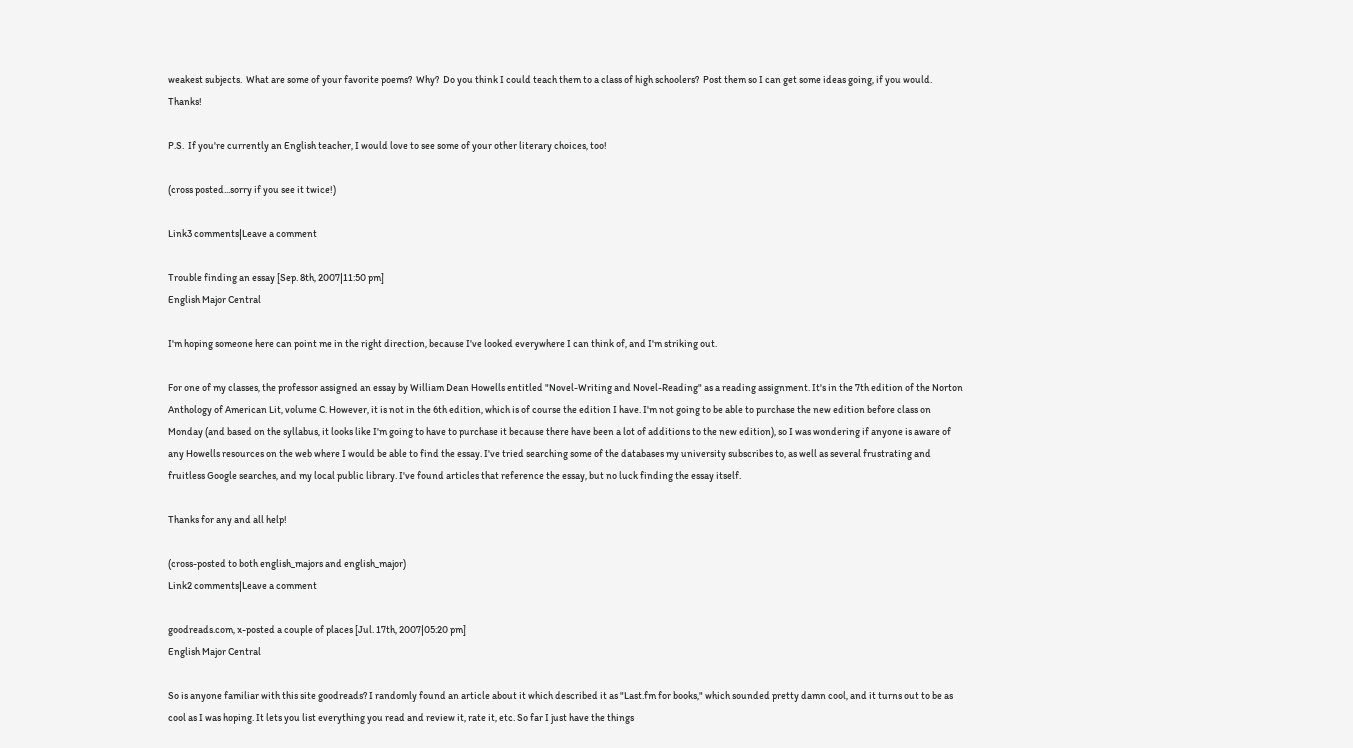weakest subjects.  What are some of your favorite poems?  Why?  Do you think I could teach them to a class of high schoolers?  Post them so I can get some ideas going, if you would.  Thanks!

P.S.  If you're currently an English teacher, I would love to see some of your other literary choices, too!

(cross posted...sorry if you see it twice!)

Link3 comments|Leave a comment

Trouble finding an essay [Sep. 8th, 2007|11:50 pm]
English Major Central

I'm hoping someone here can point me in the right direction, because I've looked everywhere I can think of, and I'm striking out.

For one of my classes, the professor assigned an essay by William Dean Howells entitled "Novel-Writing and Novel-Reading" as a reading assignment. It's in the 7th edition of the Norton Anthology of American Lit, volume C. However, it is not in the 6th edition, which is of course the edition I have. I'm not going to be able to purchase the new edition before class on Monday (and based on the syllabus, it looks like I'm going to have to purchase it because there have been a lot of additions to the new edition), so I was wondering if anyone is aware of any Howells resources on the web where I would be able to find the essay. I've tried searching some of the databases my university subscribes to, as well as several frustrating and fruitless Google searches, and my local public library. I've found articles that reference the essay, but no luck finding the essay itself.

Thanks for any and all help!

(cross-posted to both english_majors and english_major)
Link2 comments|Leave a comment

goodreads.com, x-posted a couple of places [Jul. 17th, 2007|05:20 pm]
English Major Central

So is anyone familiar with this site goodreads? I randomly found an article about it which described it as "Last.fm for books," which sounded pretty damn cool, and it turns out to be as cool as I was hoping. It lets you list everything you read and review it, rate it, etc. So far I just have the things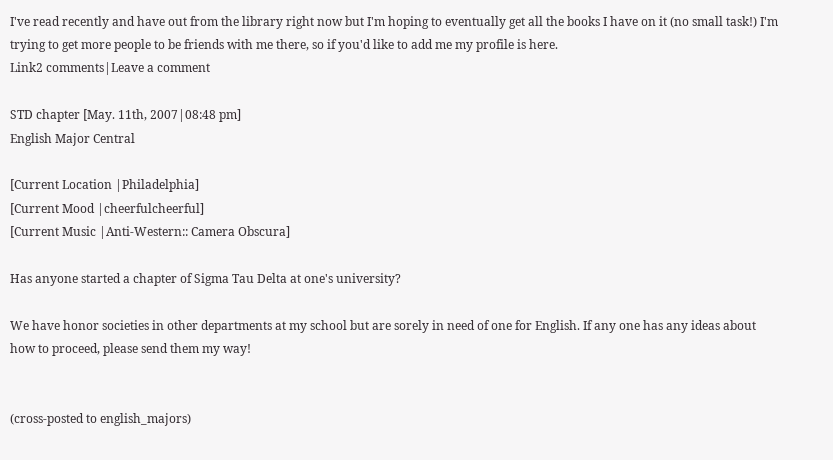I've read recently and have out from the library right now but I'm hoping to eventually get all the books I have on it (no small task!) I'm trying to get more people to be friends with me there, so if you'd like to add me my profile is here.
Link2 comments|Leave a comment

STD chapter [May. 11th, 2007|08:48 pm]
English Major Central

[Current Location |Philadelphia]
[Current Mood |cheerfulcheerful]
[Current Music |Anti-Western:: Camera Obscura]

Has anyone started a chapter of Sigma Tau Delta at one's university?

We have honor societies in other departments at my school but are sorely in need of one for English. If any one has any ideas about how to proceed, please send them my way!


(cross-posted to english_majors)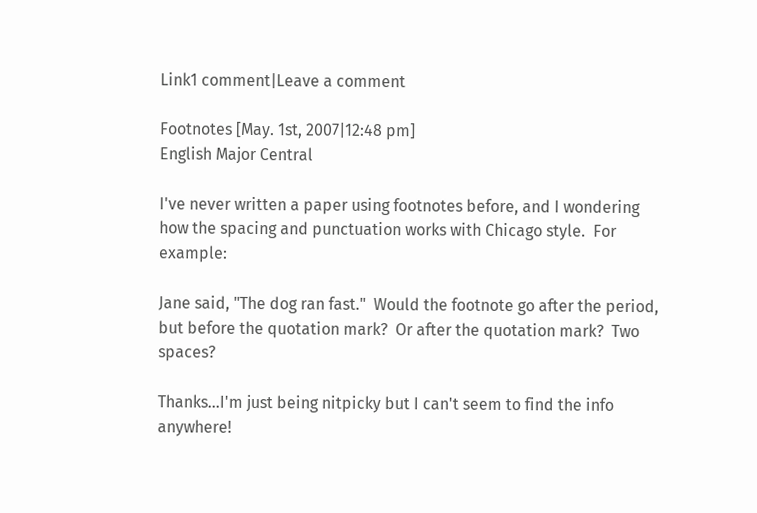Link1 comment|Leave a comment

Footnotes [May. 1st, 2007|12:48 pm]
English Major Central

I've never written a paper using footnotes before, and I wondering how the spacing and punctuation works with Chicago style.  For example:

Jane said, "The dog ran fast."  Would the footnote go after the period, but before the quotation mark?  Or after the quotation mark?  Two spaces?

Thanks...I'm just being nitpicky but I can't seem to find the info anywhere!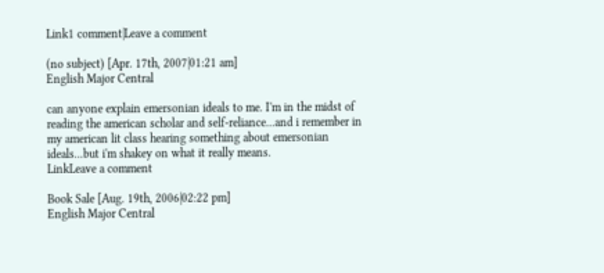Link1 comment|Leave a comment

(no subject) [Apr. 17th, 2007|01:21 am]
English Major Central

can anyone explain emersonian ideals to me. I'm in the midst of reading the american scholar and self-reliance...and i remember in my american lit class hearing something about emersonian ideals...but i'm shakey on what it really means.
LinkLeave a comment

Book Sale [Aug. 19th, 2006|02:22 pm]
English Major Central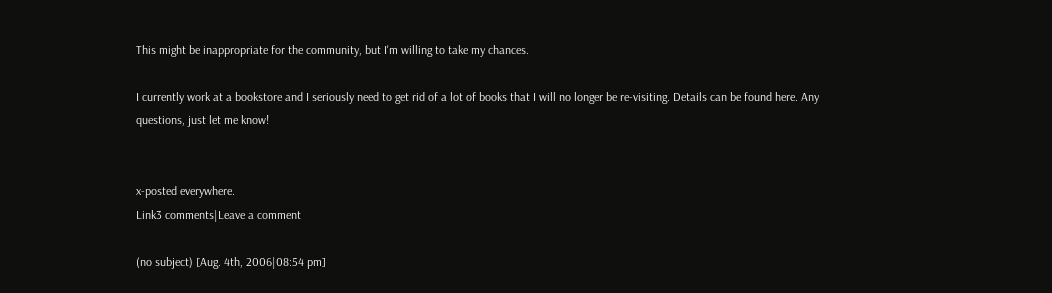This might be inappropriate for the community, but I'm willing to take my chances.

I currently work at a bookstore and I seriously need to get rid of a lot of books that I will no longer be re-visiting. Details can be found here. Any questions, just let me know!


x-posted everywhere.
Link3 comments|Leave a comment

(no subject) [Aug. 4th, 2006|08:54 pm]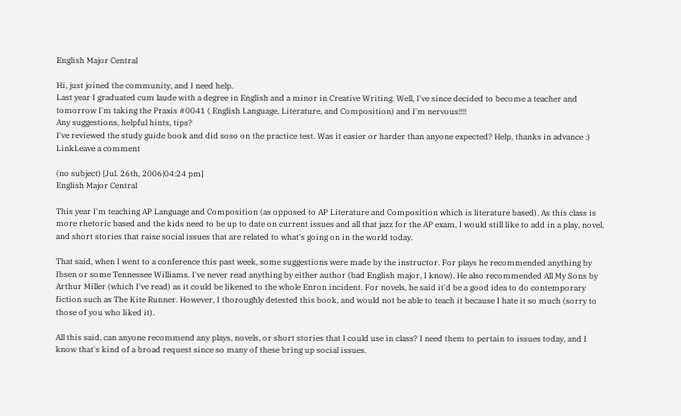English Major Central

Hi, just joined the community, and I need help.
Last year I graduated cum laude with a degree in English and a minor in Creative Writing. Well, I've since decided to become a teacher and tomorrow I'm taking the Praxis #0041 ( English Language, Literature, and Composition) and I'm nervous!!!!
Any suggestions, helpful hints, tips?
I've reviewed the study guide book and did soso on the practice test. Was it easier or harder than anyone expected? Help, thanks in advance :)
LinkLeave a comment

(no subject) [Jul. 26th, 2006|04:24 pm]
English Major Central

This year I'm teaching AP Language and Composition (as opposed to AP Literature and Composition which is literature based). As this class is more rhetoric based and the kids need to be up to date on current issues and all that jazz for the AP exam, I would still like to add in a play, novel, and short stories that raise social issues that are related to what's going on in the world today.

That said, when I went to a conference this past week, some suggestions were made by the instructor. For plays he recommended anything by Ibsen or some Tennessee Williams. I've never read anything by either author (bad English major, I know). He also recommended All My Sons by Arthur Miller (which I've read) as it could be likened to the whole Enron incident. For novels, he said it'd be a good idea to do contemporary fiction such as The Kite Runner. However, I thoroughly detested this book, and would not be able to teach it because I hate it so much (sorry to those of you who liked it).

All this said, can anyone recommend any plays, novels, or short stories that I could use in class? I need them to pertain to issues today, and I know that's kind of a broad request since so many of these bring up social issues.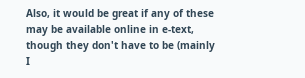Also, it would be great if any of these may be available online in e-text, though they don't have to be (mainly I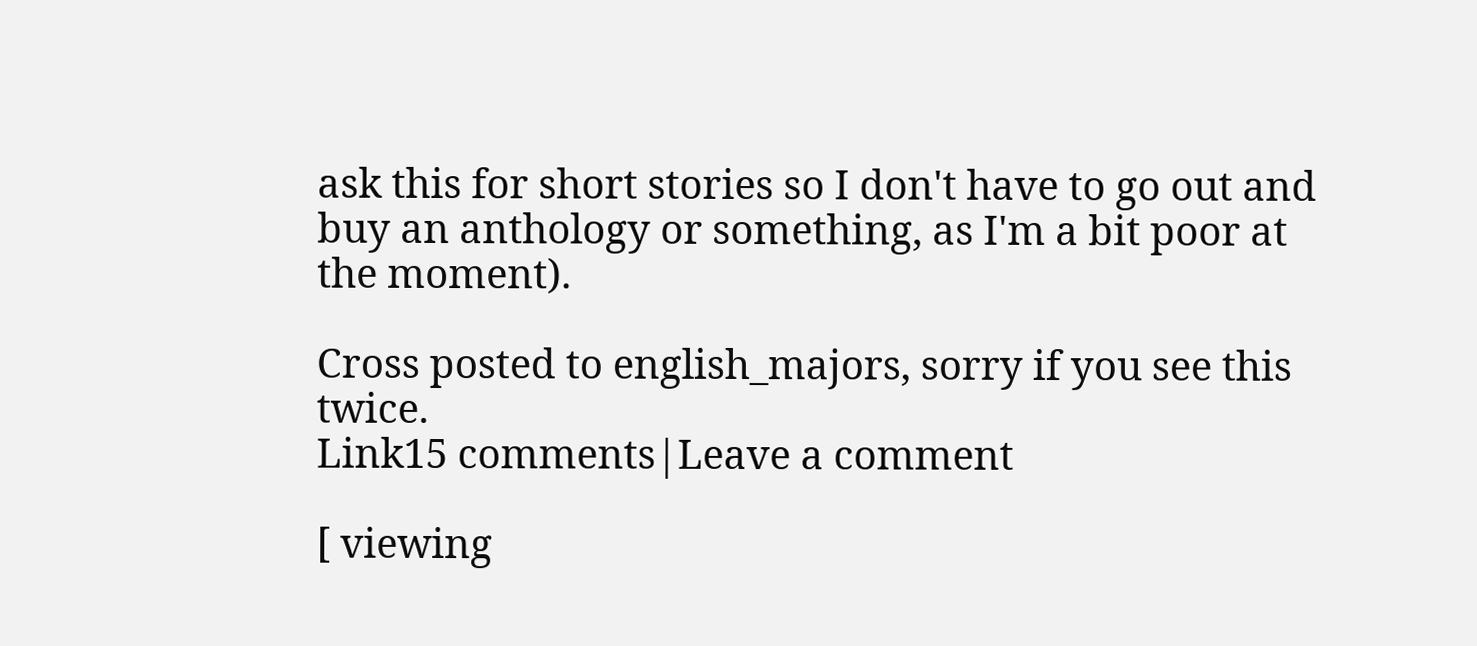ask this for short stories so I don't have to go out and buy an anthology or something, as I'm a bit poor at the moment).

Cross posted to english_majors, sorry if you see this twice.
Link15 comments|Leave a comment

[ viewing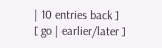| 10 entries back ]
[ go | earlier/later ]